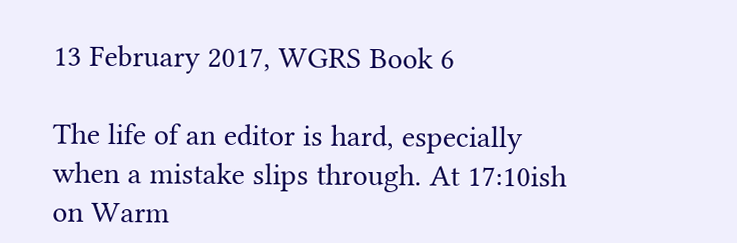13 February 2017, WGRS Book 6

The life of an editor is hard, especially when a mistake slips through. At 17:10ish on Warm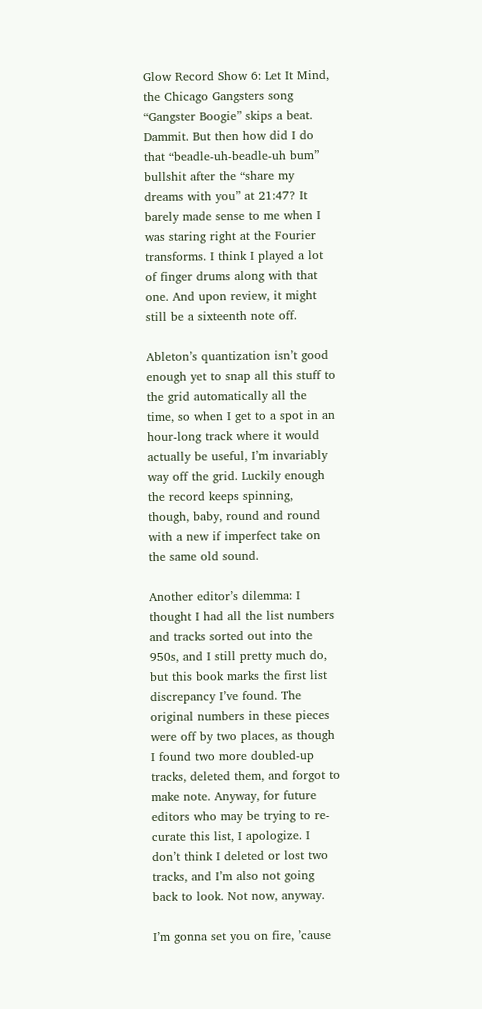Glow Record Show 6: Let It Mind, the Chicago Gangsters song “Gangster Boogie” skips a beat. Dammit. But then how did I do that “beadle-uh-beadle-uh bum” bullshit after the “share my dreams with you” at 21:47? It barely made sense to me when I was staring right at the Fourier transforms. I think I played a lot of finger drums along with that one. And upon review, it might still be a sixteenth note off.

Ableton’s quantization isn’t good enough yet to snap all this stuff to the grid automatically all the time, so when I get to a spot in an hour-long track where it would actually be useful, I’m invariably way off the grid. Luckily enough the record keeps spinning, though, baby, round and round with a new if imperfect take on the same old sound.

Another editor’s dilemma: I thought I had all the list numbers and tracks sorted out into the 950s, and I still pretty much do, but this book marks the first list discrepancy I’ve found. The original numbers in these pieces were off by two places, as though I found two more doubled-up tracks, deleted them, and forgot to make note. Anyway, for future editors who may be trying to re-curate this list, I apologize. I don’t think I deleted or lost two tracks, and I’m also not going back to look. Not now, anyway.

I’m gonna set you on fire, ’cause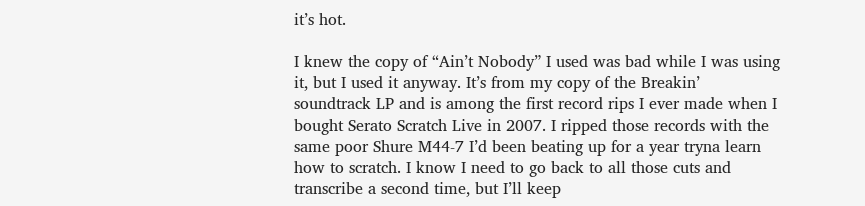it’s hot.

I knew the copy of “Ain’t Nobody” I used was bad while I was using it, but I used it anyway. It’s from my copy of the Breakin’ soundtrack LP and is among the first record rips I ever made when I bought Serato Scratch Live in 2007. I ripped those records with the same poor Shure M44-7 I’d been beating up for a year tryna learn how to scratch. I know I need to go back to all those cuts and transcribe a second time, but I’ll keep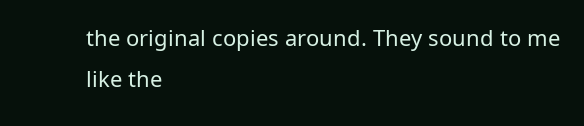the original copies around. They sound to me like the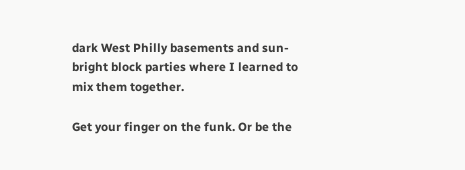dark West Philly basements and sun-bright block parties where I learned to mix them together.

Get your finger on the funk. Or be the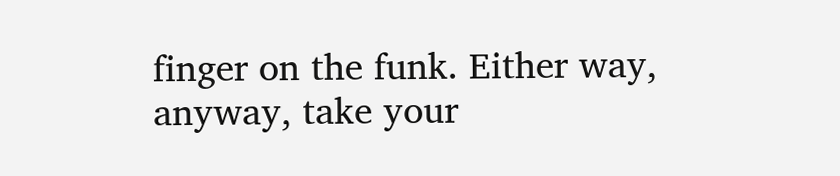finger on the funk. Either way, anyway, take your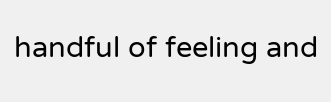handful of feeling and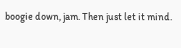boogie down, jam. Then just let it mind.